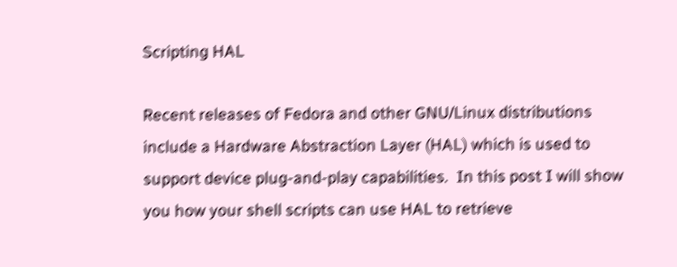Scripting HAL

Recent releases of Fedora and other GNU/Linux distributions include a Hardware Abstraction Layer (HAL) which is used to support device plug-and-play capabilities.  In this post I will show you how your shell scripts can use HAL to retrieve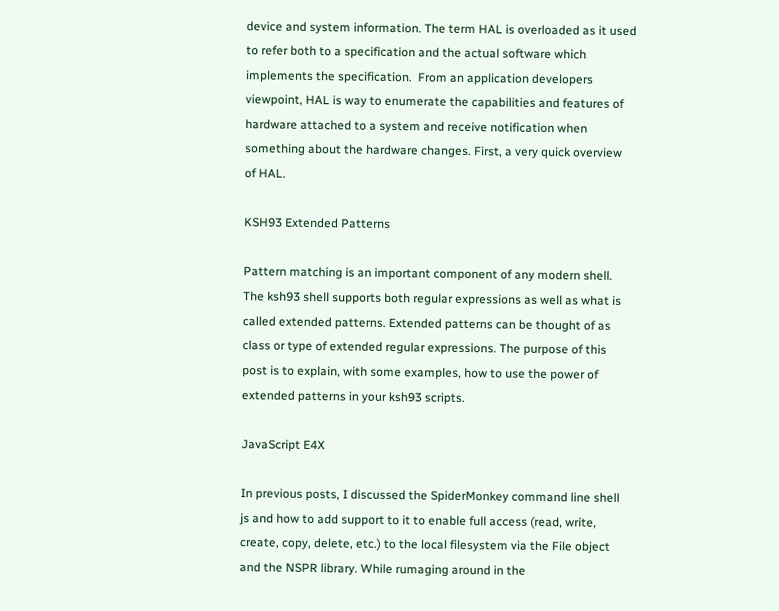device and system information. The term HAL is overloaded as it used to refer both to a specification and the actual software which implements the specification.  From an application developers viewpoint, HAL is way to enumerate the capabilities and features of hardware attached to a system and receive notification when something about the hardware changes. First, a very quick overview of HAL.

KSH93 Extended Patterns

Pattern matching is an important component of any modern shell. The ksh93 shell supports both regular expressions as well as what is called extended patterns. Extended patterns can be thought of as class or type of extended regular expressions. The purpose of this post is to explain, with some examples, how to use the power of extended patterns in your ksh93 scripts.

JavaScript E4X

In previous posts, I discussed the SpiderMonkey command line shell js and how to add support to it to enable full access (read, write, create, copy, delete, etc.) to the local filesystem via the File object and the NSPR library. While rumaging around in the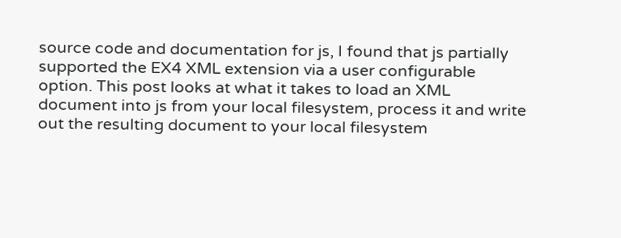source code and documentation for js, I found that js partially supported the EX4 XML extension via a user configurable option. This post looks at what it takes to load an XML document into js from your local filesystem, process it and write out the resulting document to your local filesystem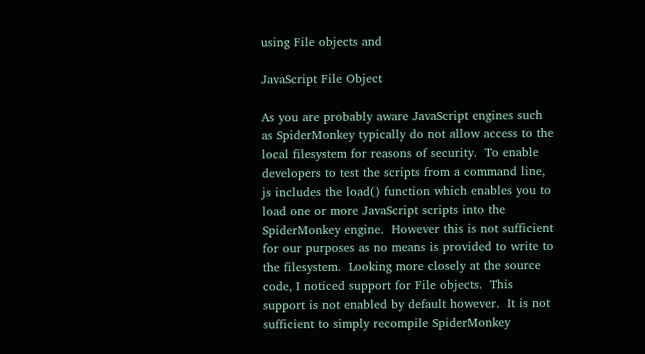using File objects and

JavaScript File Object

As you are probably aware JavaScript engines such as SpiderMonkey typically do not allow access to the local filesystem for reasons of security.  To enable developers to test the scripts from a command line, js includes the load() function which enables you to load one or more JavaScript scripts into the SpiderMonkey engine.  However this is not sufficient for our purposes as no means is provided to write to the filesystem.  Looking more closely at the source code, I noticed support for File objects.  This support is not enabled by default however.  It is not sufficient to simply recompile SpiderMonkey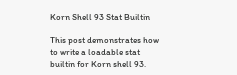Korn Shell 93 Stat Builtin

This post demonstrates how to write a loadable stat builtin for Korn shell 93.